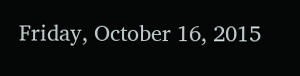Friday, October 16, 2015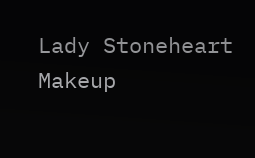Lady Stoneheart Makeup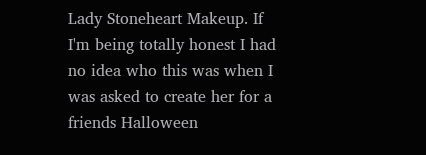Lady Stoneheart Makeup. If I'm being totally honest I had no idea who this was when I was asked to create her for a friends Halloween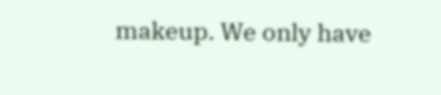makeup. We only have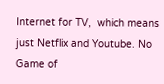Internet for TV,  which means just Netflix and Youtube. No Game of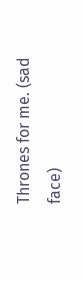Thrones for me. (sad face)